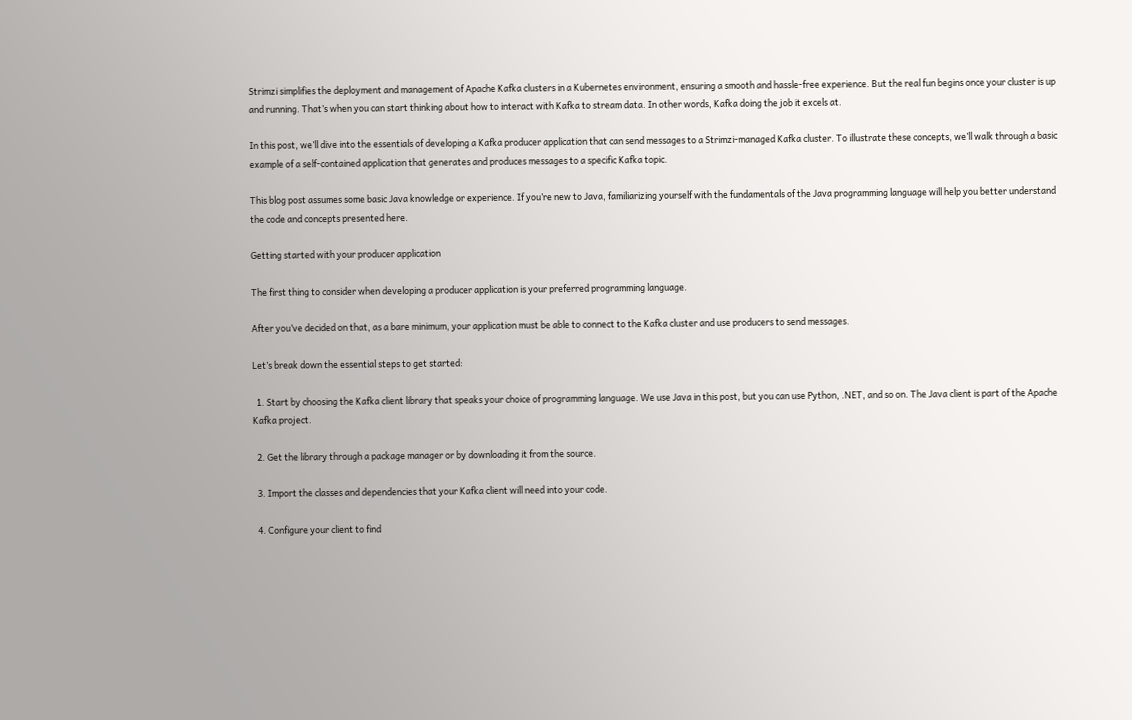Strimzi simplifies the deployment and management of Apache Kafka clusters in a Kubernetes environment, ensuring a smooth and hassle-free experience. But the real fun begins once your cluster is up and running. That’s when you can start thinking about how to interact with Kafka to stream data. In other words, Kafka doing the job it excels at.

In this post, we’ll dive into the essentials of developing a Kafka producer application that can send messages to a Strimzi-managed Kafka cluster. To illustrate these concepts, we’ll walk through a basic example of a self-contained application that generates and produces messages to a specific Kafka topic.

This blog post assumes some basic Java knowledge or experience. If you’re new to Java, familiarizing yourself with the fundamentals of the Java programming language will help you better understand the code and concepts presented here.

Getting started with your producer application

The first thing to consider when developing a producer application is your preferred programming language.

After you’ve decided on that, as a bare minimum, your application must be able to connect to the Kafka cluster and use producers to send messages.

Let’s break down the essential steps to get started:

  1. Start by choosing the Kafka client library that speaks your choice of programming language. We use Java in this post, but you can use Python, .NET, and so on. The Java client is part of the Apache Kafka project.

  2. Get the library through a package manager or by downloading it from the source.

  3. Import the classes and dependencies that your Kafka client will need into your code.

  4. Configure your client to find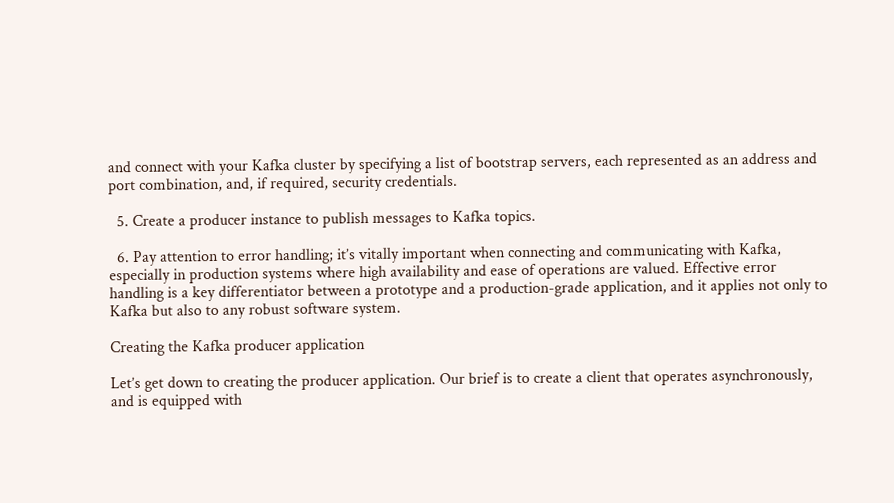and connect with your Kafka cluster by specifying a list of bootstrap servers, each represented as an address and port combination, and, if required, security credentials.

  5. Create a producer instance to publish messages to Kafka topics.

  6. Pay attention to error handling; it’s vitally important when connecting and communicating with Kafka, especially in production systems where high availability and ease of operations are valued. Effective error handling is a key differentiator between a prototype and a production-grade application, and it applies not only to Kafka but also to any robust software system.

Creating the Kafka producer application

Let’s get down to creating the producer application. Our brief is to create a client that operates asynchronously, and is equipped with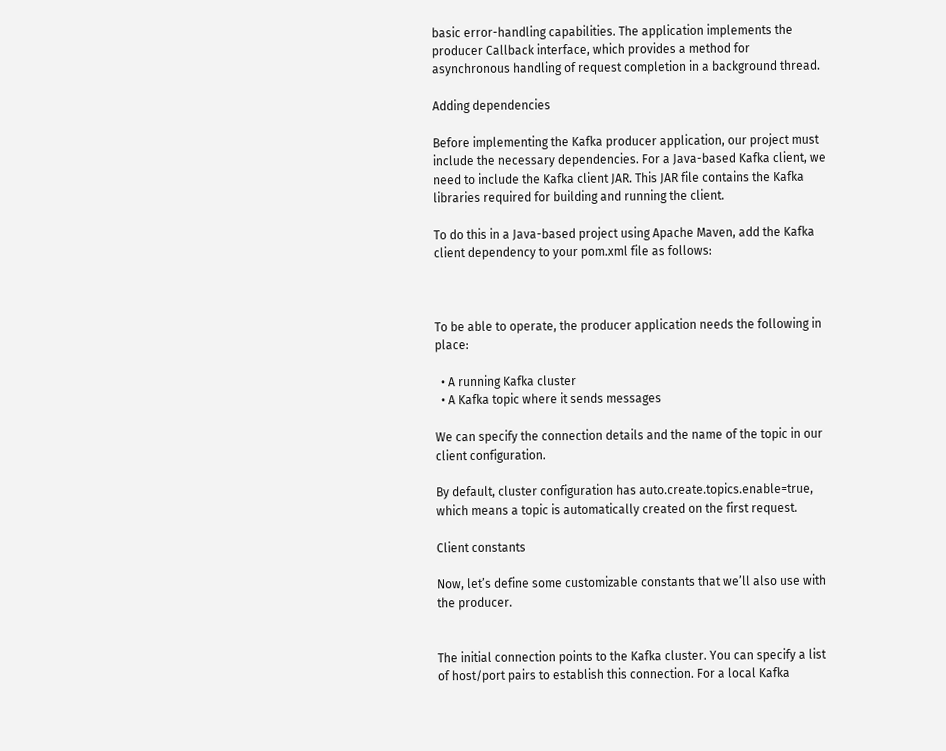basic error-handling capabilities. The application implements the producer Callback interface, which provides a method for asynchronous handling of request completion in a background thread.

Adding dependencies

Before implementing the Kafka producer application, our project must include the necessary dependencies. For a Java-based Kafka client, we need to include the Kafka client JAR. This JAR file contains the Kafka libraries required for building and running the client.

To do this in a Java-based project using Apache Maven, add the Kafka client dependency to your pom.xml file as follows:



To be able to operate, the producer application needs the following in place:

  • A running Kafka cluster
  • A Kafka topic where it sends messages

We can specify the connection details and the name of the topic in our client configuration.

By default, cluster configuration has auto.create.topics.enable=true, which means a topic is automatically created on the first request.

Client constants

Now, let’s define some customizable constants that we’ll also use with the producer.


The initial connection points to the Kafka cluster. You can specify a list of host/port pairs to establish this connection. For a local Kafka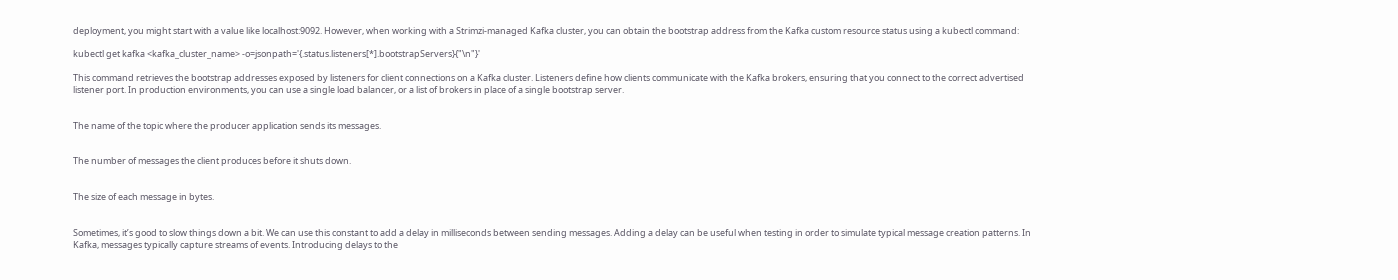deployment, you might start with a value like localhost:9092. However, when working with a Strimzi-managed Kafka cluster, you can obtain the bootstrap address from the Kafka custom resource status using a kubectl command:

kubectl get kafka <kafka_cluster_name> -o=jsonpath='{.status.listeners[*].bootstrapServers}{"\n"}'

This command retrieves the bootstrap addresses exposed by listeners for client connections on a Kafka cluster. Listeners define how clients communicate with the Kafka brokers, ensuring that you connect to the correct advertised listener port. In production environments, you can use a single load balancer, or a list of brokers in place of a single bootstrap server.


The name of the topic where the producer application sends its messages.


The number of messages the client produces before it shuts down.


The size of each message in bytes.


Sometimes, it’s good to slow things down a bit. We can use this constant to add a delay in milliseconds between sending messages. Adding a delay can be useful when testing in order to simulate typical message creation patterns. In Kafka, messages typically capture streams of events. Introducing delays to the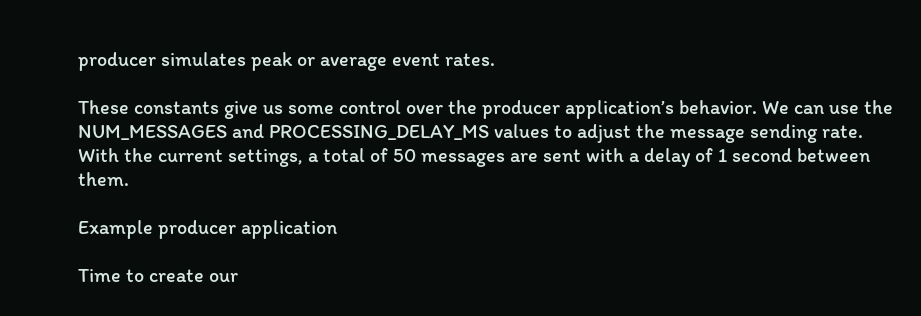producer simulates peak or average event rates.

These constants give us some control over the producer application’s behavior. We can use the NUM_MESSAGES and PROCESSING_DELAY_MS values to adjust the message sending rate. With the current settings, a total of 50 messages are sent with a delay of 1 second between them.

Example producer application

Time to create our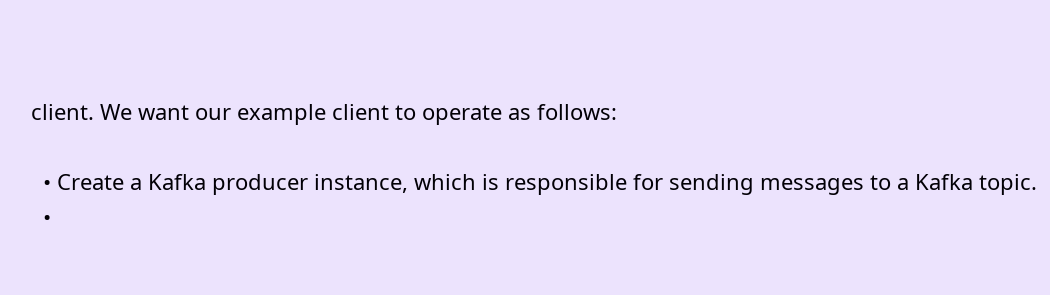client. We want our example client to operate as follows:

  • Create a Kafka producer instance, which is responsible for sending messages to a Kafka topic.
  •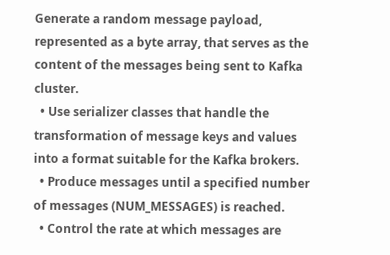Generate a random message payload, represented as a byte array, that serves as the content of the messages being sent to Kafka cluster.
  • Use serializer classes that handle the transformation of message keys and values into a format suitable for the Kafka brokers.
  • Produce messages until a specified number of messages (NUM_MESSAGES) is reached.
  • Control the rate at which messages are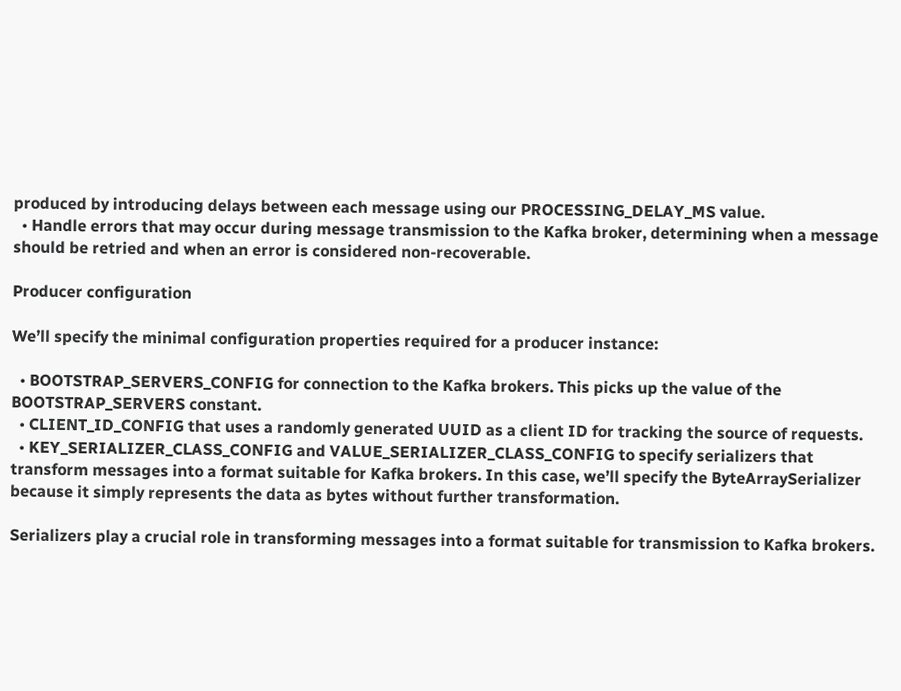produced by introducing delays between each message using our PROCESSING_DELAY_MS value.
  • Handle errors that may occur during message transmission to the Kafka broker, determining when a message should be retried and when an error is considered non-recoverable.

Producer configuration

We’ll specify the minimal configuration properties required for a producer instance:

  • BOOTSTRAP_SERVERS_CONFIG for connection to the Kafka brokers. This picks up the value of the BOOTSTRAP_SERVERS constant.
  • CLIENT_ID_CONFIG that uses a randomly generated UUID as a client ID for tracking the source of requests.
  • KEY_SERIALIZER_CLASS_CONFIG and VALUE_SERIALIZER_CLASS_CONFIG to specify serializers that transform messages into a format suitable for Kafka brokers. In this case, we’ll specify the ByteArraySerializer because it simply represents the data as bytes without further transformation.

Serializers play a crucial role in transforming messages into a format suitable for transmission to Kafka brokers.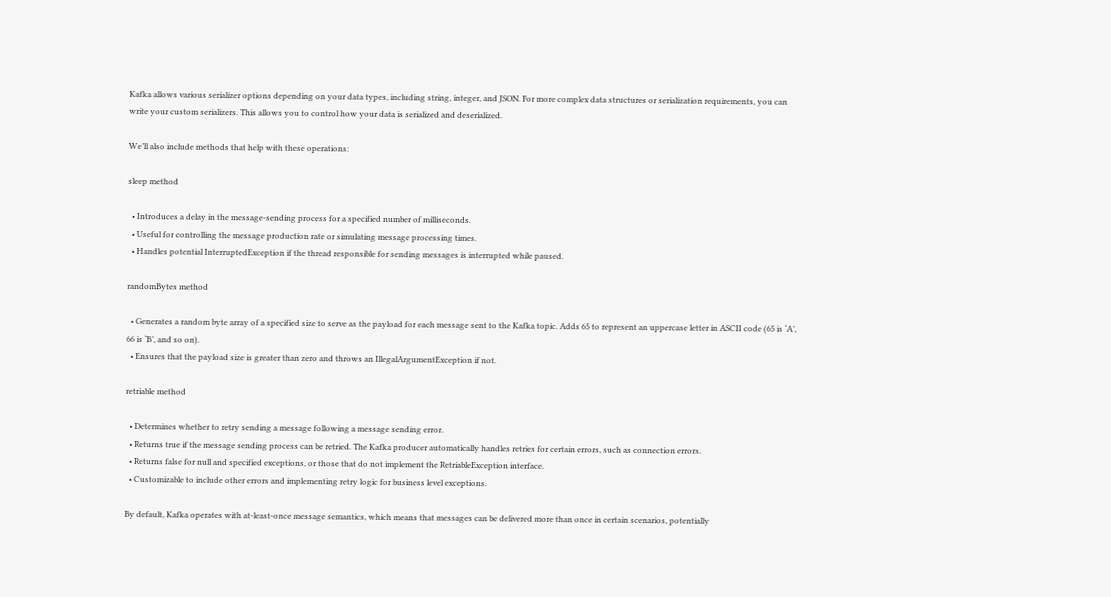Kafka allows various serializer options depending on your data types, including string, integer, and JSON. For more complex data structures or serialization requirements, you can write your custom serializers. This allows you to control how your data is serialized and deserialized.

We’ll also include methods that help with these operations:

sleep method

  • Introduces a delay in the message-sending process for a specified number of milliseconds.
  • Useful for controlling the message production rate or simulating message processing times.
  • Handles potential InterruptedException if the thread responsible for sending messages is interrupted while paused.

randomBytes method

  • Generates a random byte array of a specified size to serve as the payload for each message sent to the Kafka topic. Adds 65 to represent an uppercase letter in ASCII code (65 is ‘A’, 66 is ‘B’, and so on).
  • Ensures that the payload size is greater than zero and throws an IllegalArgumentException if not.

retriable method

  • Determines whether to retry sending a message following a message sending error.
  • Returns true if the message sending process can be retried. The Kafka producer automatically handles retries for certain errors, such as connection errors.
  • Returns false for null and specified exceptions, or those that do not implement the RetriableException interface.
  • Customizable to include other errors and implementing retry logic for business level exceptions.

By default, Kafka operates with at-least-once message semantics, which means that messages can be delivered more than once in certain scenarios, potentially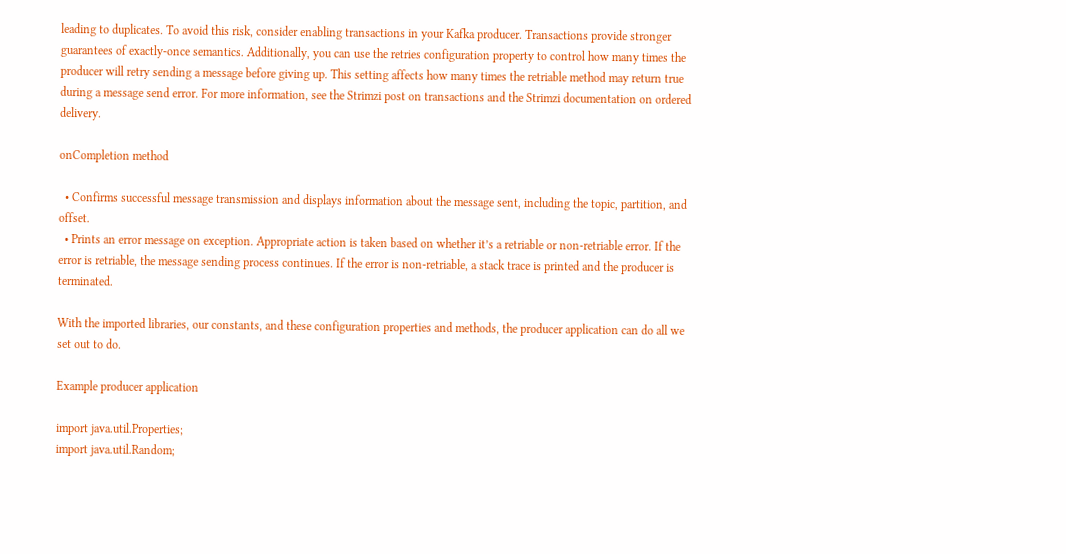leading to duplicates. To avoid this risk, consider enabling transactions in your Kafka producer. Transactions provide stronger guarantees of exactly-once semantics. Additionally, you can use the retries configuration property to control how many times the producer will retry sending a message before giving up. This setting affects how many times the retriable method may return true during a message send error. For more information, see the Strimzi post on transactions and the Strimzi documentation on ordered delivery.

onCompletion method

  • Confirms successful message transmission and displays information about the message sent, including the topic, partition, and offset.
  • Prints an error message on exception. Appropriate action is taken based on whether it’s a retriable or non-retriable error. If the error is retriable, the message sending process continues. If the error is non-retriable, a stack trace is printed and the producer is terminated.

With the imported libraries, our constants, and these configuration properties and methods, the producer application can do all we set out to do.

Example producer application

import java.util.Properties;
import java.util.Random;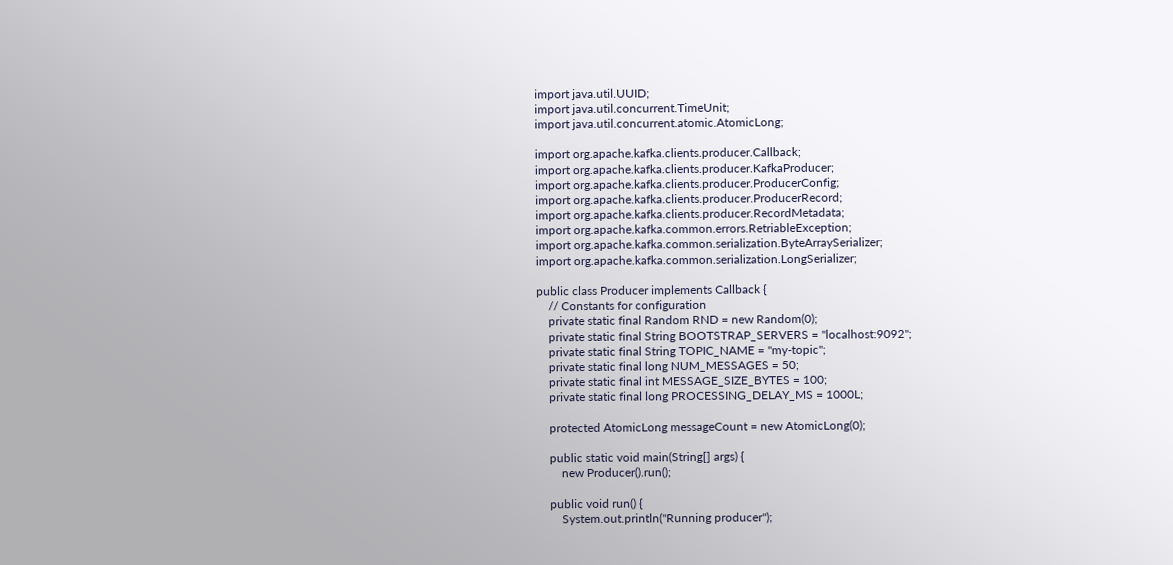import java.util.UUID;
import java.util.concurrent.TimeUnit;
import java.util.concurrent.atomic.AtomicLong;

import org.apache.kafka.clients.producer.Callback;
import org.apache.kafka.clients.producer.KafkaProducer;
import org.apache.kafka.clients.producer.ProducerConfig;
import org.apache.kafka.clients.producer.ProducerRecord;
import org.apache.kafka.clients.producer.RecordMetadata;
import org.apache.kafka.common.errors.RetriableException;
import org.apache.kafka.common.serialization.ByteArraySerializer;
import org.apache.kafka.common.serialization.LongSerializer;

public class Producer implements Callback {
    // Constants for configuration
    private static final Random RND = new Random(0);
    private static final String BOOTSTRAP_SERVERS = "localhost:9092";
    private static final String TOPIC_NAME = "my-topic";
    private static final long NUM_MESSAGES = 50;
    private static final int MESSAGE_SIZE_BYTES = 100;
    private static final long PROCESSING_DELAY_MS = 1000L;

    protected AtomicLong messageCount = new AtomicLong(0);

    public static void main(String[] args) {
        new Producer().run();

    public void run() {
        System.out.println("Running producer");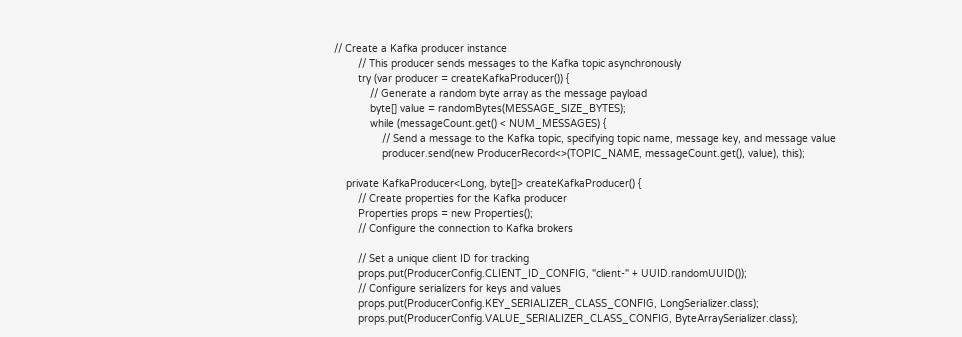// Create a Kafka producer instance
        // This producer sends messages to the Kafka topic asynchronously
        try (var producer = createKafkaProducer()) {
            // Generate a random byte array as the message payload
            byte[] value = randomBytes(MESSAGE_SIZE_BYTES);
            while (messageCount.get() < NUM_MESSAGES) {
                // Send a message to the Kafka topic, specifying topic name, message key, and message value
                producer.send(new ProducerRecord<>(TOPIC_NAME, messageCount.get(), value), this);

    private KafkaProducer<Long, byte[]> createKafkaProducer() {
        // Create properties for the Kafka producer
        Properties props = new Properties();
        // Configure the connection to Kafka brokers

        // Set a unique client ID for tracking
        props.put(ProducerConfig.CLIENT_ID_CONFIG, "client-" + UUID.randomUUID());
        // Configure serializers for keys and values
        props.put(ProducerConfig.KEY_SERIALIZER_CLASS_CONFIG, LongSerializer.class);
        props.put(ProducerConfig.VALUE_SERIALIZER_CLASS_CONFIG, ByteArraySerializer.class);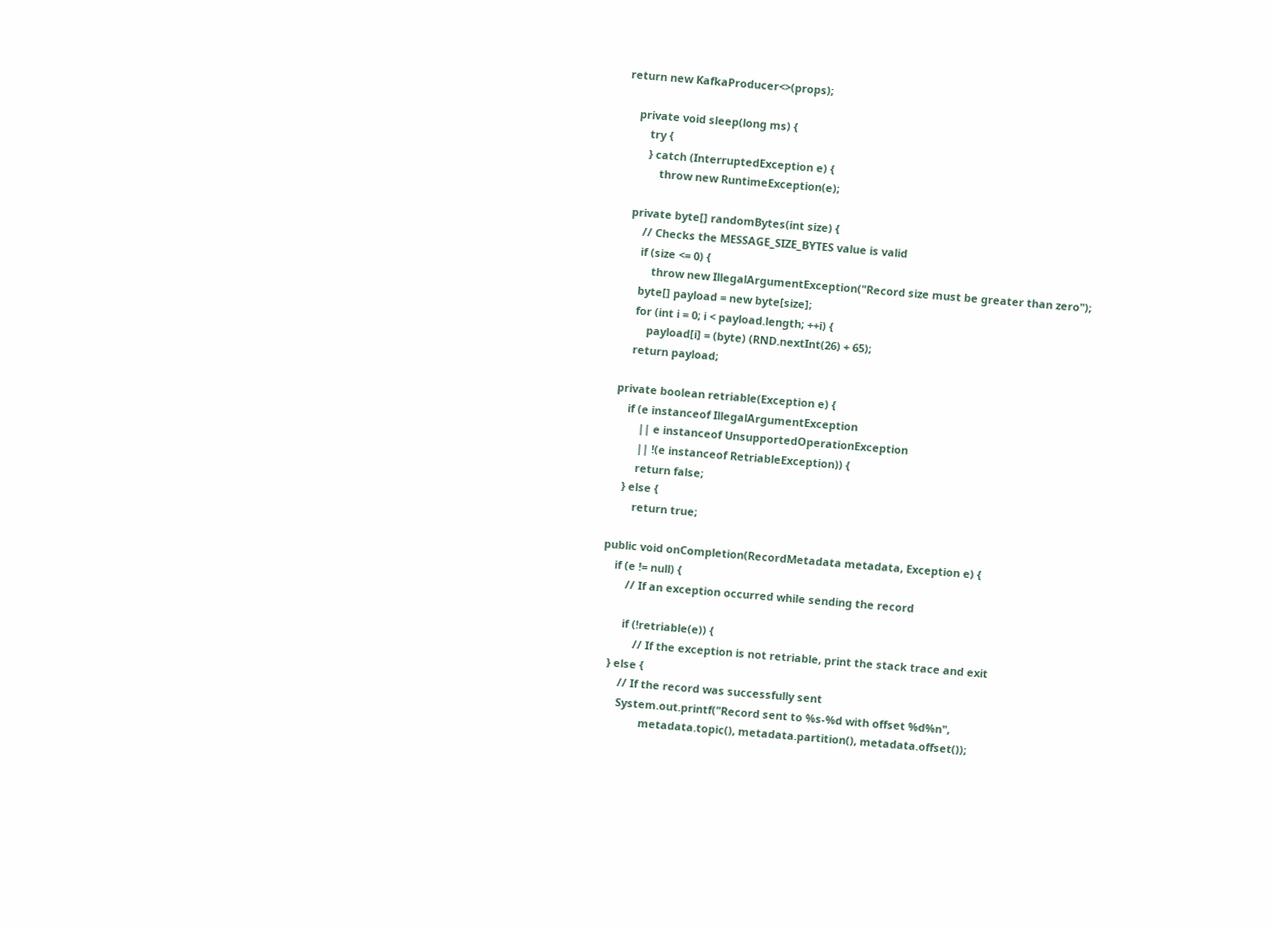return new KafkaProducer<>(props);

    private void sleep(long ms) {
        try {
        } catch (InterruptedException e) {
            throw new RuntimeException(e);

    private byte[] randomBytes(int size) {
        // Checks the MESSAGE_SIZE_BYTES value is valid
        if (size <= 0) {
            throw new IllegalArgumentException("Record size must be greater than zero");
        byte[] payload = new byte[size];
        for (int i = 0; i < payload.length; ++i) {
            payload[i] = (byte) (RND.nextInt(26) + 65);
        return payload;

    private boolean retriable(Exception e) {
        if (e instanceof IllegalArgumentException
            || e instanceof UnsupportedOperationException
            || !(e instanceof RetriableException)) {
            return false;
        } else {
            return true;

    public void onCompletion(RecordMetadata metadata, Exception e) {
        if (e != null) {
            // If an exception occurred while sending the record

            if (!retriable(e)) {
                // If the exception is not retriable, print the stack trace and exit
        } else {
            // If the record was successfully sent
            System.out.printf("Record sent to %s-%d with offset %d%n",
                    metadata.topic(), metadata.partition(), metadata.offset());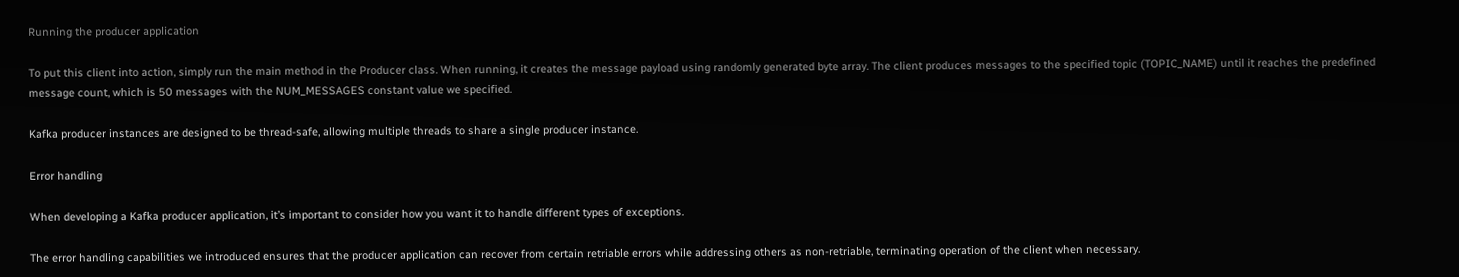Running the producer application

To put this client into action, simply run the main method in the Producer class. When running, it creates the message payload using randomly generated byte array. The client produces messages to the specified topic (TOPIC_NAME) until it reaches the predefined message count, which is 50 messages with the NUM_MESSAGES constant value we specified.

Kafka producer instances are designed to be thread-safe, allowing multiple threads to share a single producer instance.

Error handling

When developing a Kafka producer application, it’s important to consider how you want it to handle different types of exceptions.

The error handling capabilities we introduced ensures that the producer application can recover from certain retriable errors while addressing others as non-retriable, terminating operation of the client when necessary.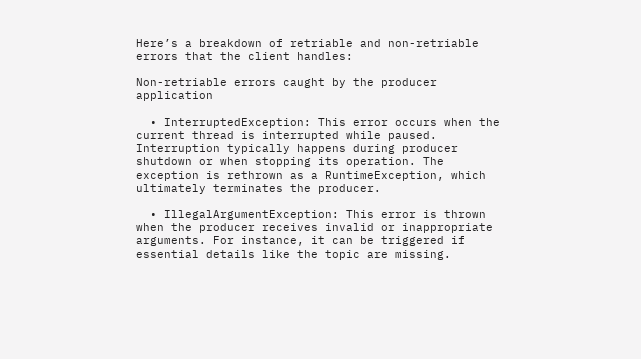Here’s a breakdown of retriable and non-retriable errors that the client handles:

Non-retriable errors caught by the producer application

  • InterruptedException: This error occurs when the current thread is interrupted while paused. Interruption typically happens during producer shutdown or when stopping its operation. The exception is rethrown as a RuntimeException, which ultimately terminates the producer.

  • IllegalArgumentException: This error is thrown when the producer receives invalid or inappropriate arguments. For instance, it can be triggered if essential details like the topic are missing.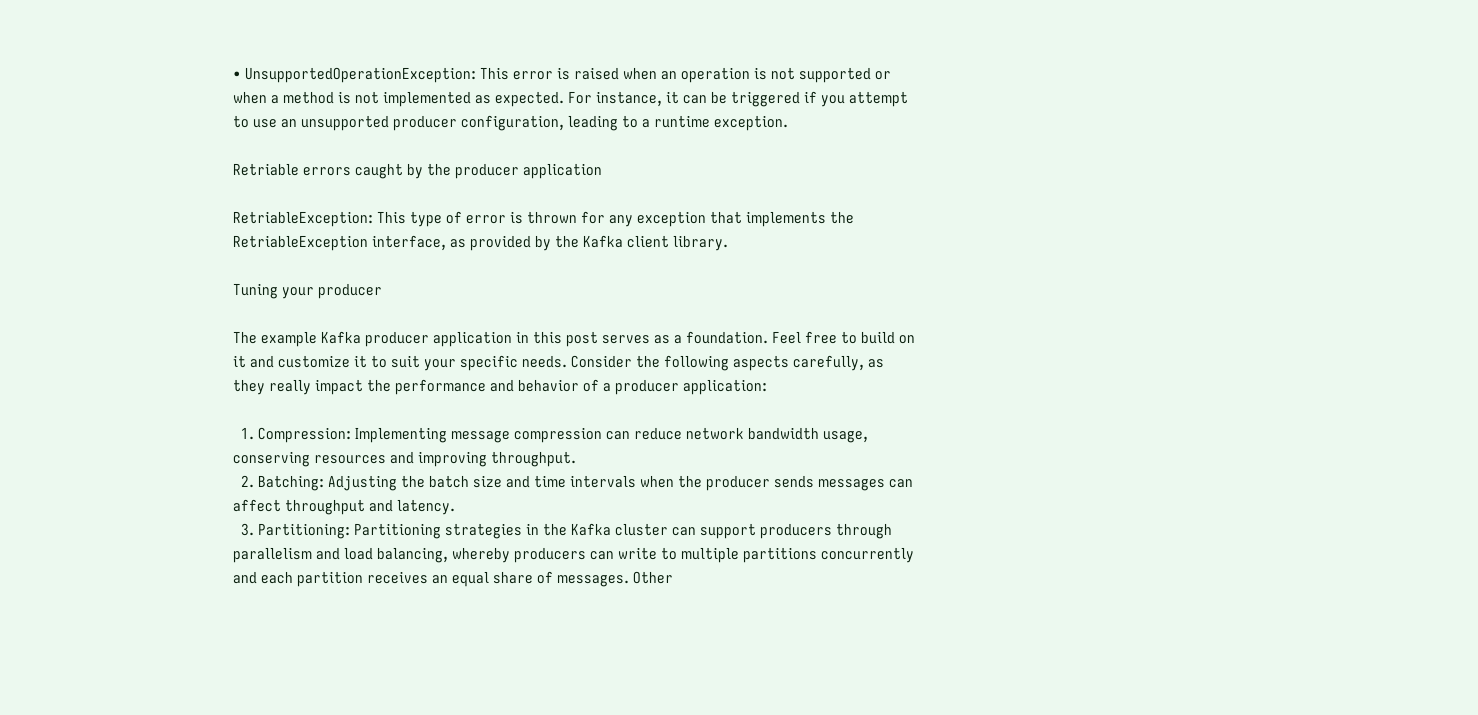• UnsupportedOperationException: This error is raised when an operation is not supported or when a method is not implemented as expected. For instance, it can be triggered if you attempt to use an unsupported producer configuration, leading to a runtime exception.

Retriable errors caught by the producer application

RetriableException: This type of error is thrown for any exception that implements the RetriableException interface, as provided by the Kafka client library.

Tuning your producer

The example Kafka producer application in this post serves as a foundation. Feel free to build on it and customize it to suit your specific needs. Consider the following aspects carefully, as they really impact the performance and behavior of a producer application:

  1. Compression: Implementing message compression can reduce network bandwidth usage, conserving resources and improving throughput.
  2. Batching: Adjusting the batch size and time intervals when the producer sends messages can affect throughput and latency.
  3. Partitioning: Partitioning strategies in the Kafka cluster can support producers through parallelism and load balancing, whereby producers can write to multiple partitions concurrently and each partition receives an equal share of messages. Other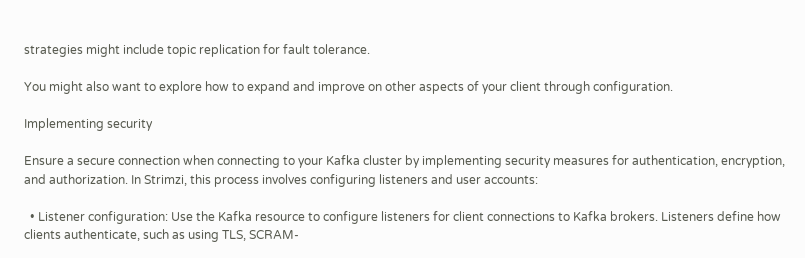strategies might include topic replication for fault tolerance.

You might also want to explore how to expand and improve on other aspects of your client through configuration.

Implementing security

Ensure a secure connection when connecting to your Kafka cluster by implementing security measures for authentication, encryption, and authorization. In Strimzi, this process involves configuring listeners and user accounts:

  • Listener configuration: Use the Kafka resource to configure listeners for client connections to Kafka brokers. Listeners define how clients authenticate, such as using TLS, SCRAM-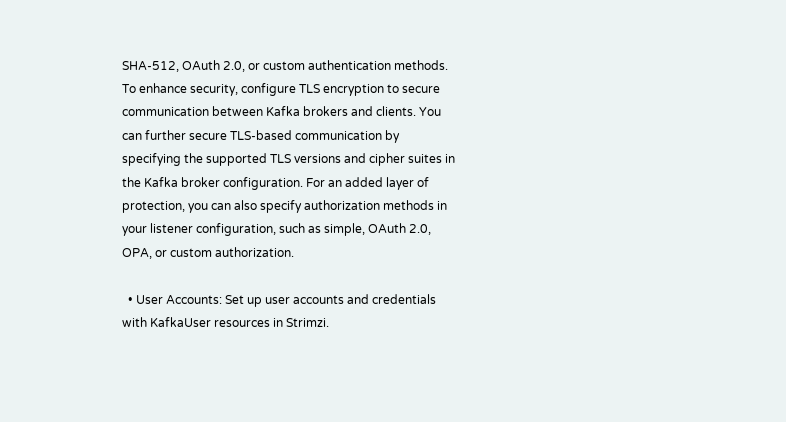SHA-512, OAuth 2.0, or custom authentication methods. To enhance security, configure TLS encryption to secure communication between Kafka brokers and clients. You can further secure TLS-based communication by specifying the supported TLS versions and cipher suites in the Kafka broker configuration. For an added layer of protection, you can also specify authorization methods in your listener configuration, such as simple, OAuth 2.0, OPA, or custom authorization.

  • User Accounts: Set up user accounts and credentials with KafkaUser resources in Strimzi.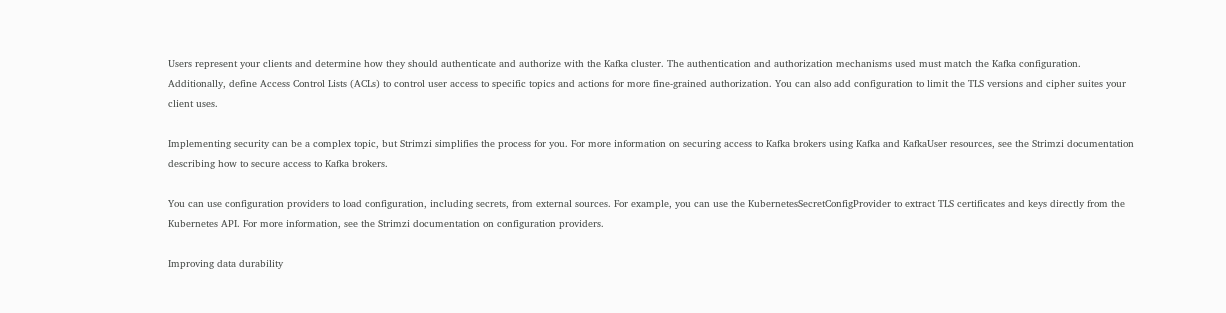Users represent your clients and determine how they should authenticate and authorize with the Kafka cluster. The authentication and authorization mechanisms used must match the Kafka configuration. Additionally, define Access Control Lists (ACLs) to control user access to specific topics and actions for more fine-grained authorization. You can also add configuration to limit the TLS versions and cipher suites your client uses.

Implementing security can be a complex topic, but Strimzi simplifies the process for you. For more information on securing access to Kafka brokers using Kafka and KafkaUser resources, see the Strimzi documentation describing how to secure access to Kafka brokers.

You can use configuration providers to load configuration, including secrets, from external sources. For example, you can use the KubernetesSecretConfigProvider to extract TLS certificates and keys directly from the Kubernetes API. For more information, see the Strimzi documentation on configuration providers.

Improving data durability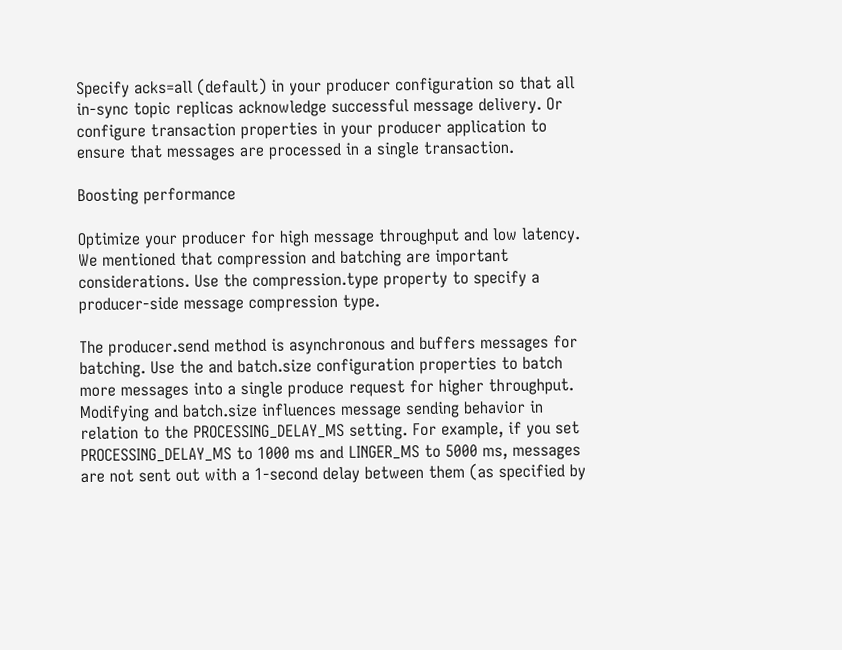Specify acks=all (default) in your producer configuration so that all in-sync topic replicas acknowledge successful message delivery. Or configure transaction properties in your producer application to ensure that messages are processed in a single transaction.

Boosting performance

Optimize your producer for high message throughput and low latency. We mentioned that compression and batching are important considerations. Use the compression.type property to specify a producer-side message compression type.

The producer.send method is asynchronous and buffers messages for batching. Use the and batch.size configuration properties to batch more messages into a single produce request for higher throughput. Modifying and batch.size influences message sending behavior in relation to the PROCESSING_DELAY_MS setting. For example, if you set PROCESSING_DELAY_MS to 1000 ms and LINGER_MS to 5000 ms, messages are not sent out with a 1-second delay between them (as specified by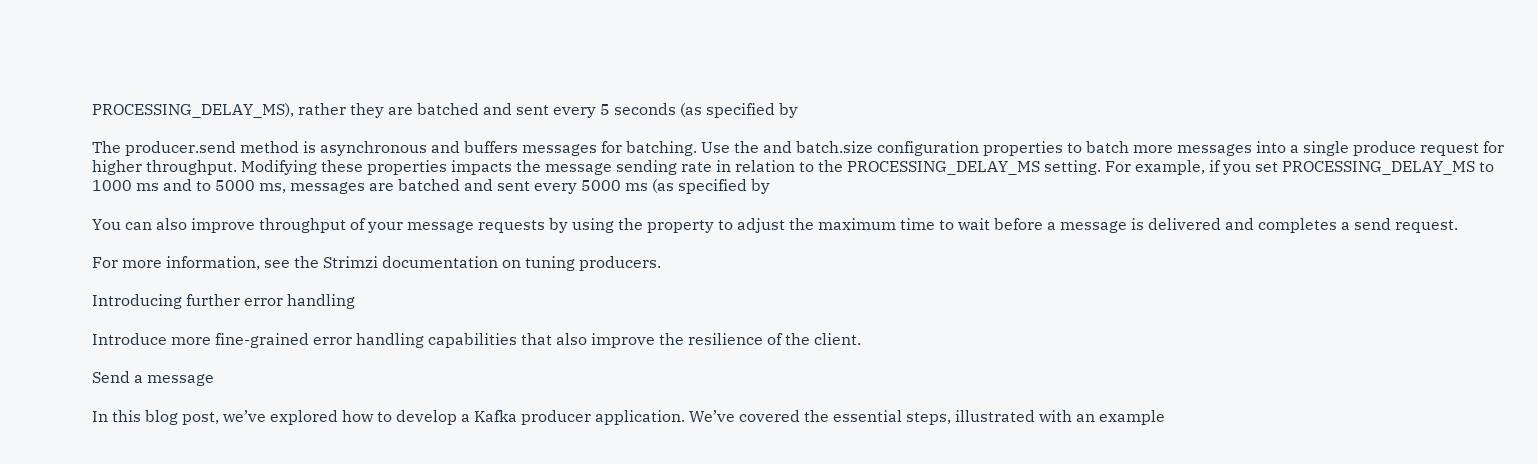PROCESSING_DELAY_MS), rather they are batched and sent every 5 seconds (as specified by

The producer.send method is asynchronous and buffers messages for batching. Use the and batch.size configuration properties to batch more messages into a single produce request for higher throughput. Modifying these properties impacts the message sending rate in relation to the PROCESSING_DELAY_MS setting. For example, if you set PROCESSING_DELAY_MS to 1000 ms and to 5000 ms, messages are batched and sent every 5000 ms (as specified by

You can also improve throughput of your message requests by using the property to adjust the maximum time to wait before a message is delivered and completes a send request.

For more information, see the Strimzi documentation on tuning producers.

Introducing further error handling

Introduce more fine-grained error handling capabilities that also improve the resilience of the client.

Send a message

In this blog post, we’ve explored how to develop a Kafka producer application. We’ve covered the essential steps, illustrated with an example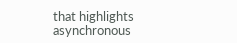that highlights asynchronous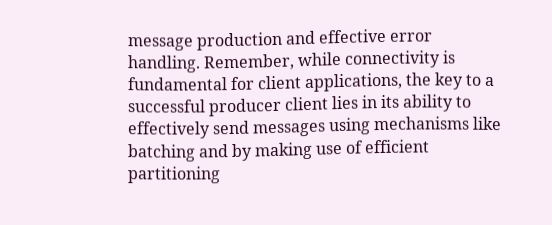message production and effective error handling. Remember, while connectivity is fundamental for client applications, the key to a successful producer client lies in its ability to effectively send messages using mechanisms like batching and by making use of efficient partitioning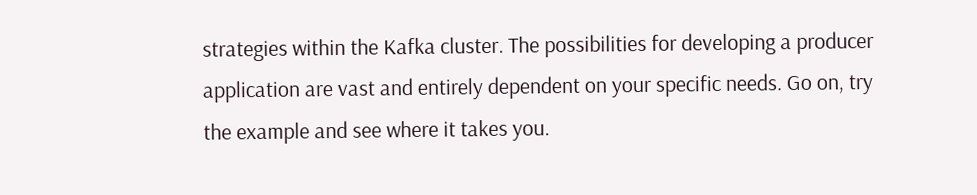strategies within the Kafka cluster. The possibilities for developing a producer application are vast and entirely dependent on your specific needs. Go on, try the example and see where it takes you.